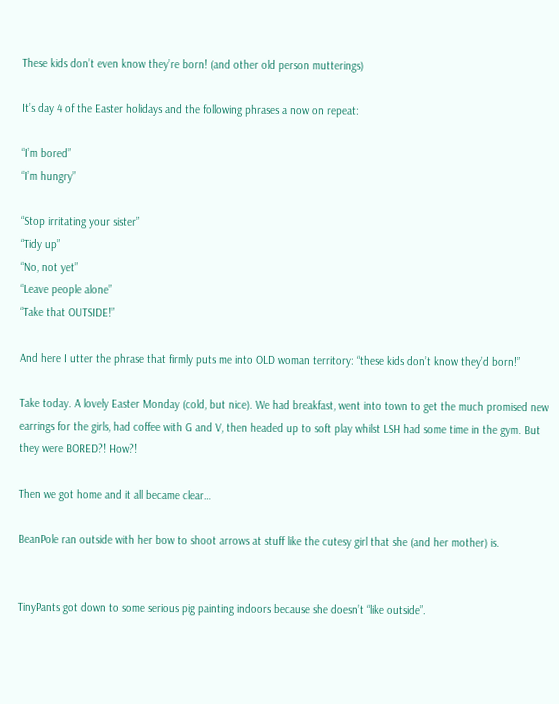These kids don’t even know they’re born! (and other old person mutterings)

It’s day 4 of the Easter holidays and the following phrases a now on repeat:

“I’m bored”
“I’m hungry”

“Stop irritating your sister”
“Tidy up”
“No, not yet”
“Leave people alone”
“Take that OUTSIDE!”

And here I utter the phrase that firmly puts me into OLD woman territory: “these kids don’t know they’d born!”

Take today. A lovely Easter Monday (cold, but nice). We had breakfast, went into town to get the much promised new earrings for the girls, had coffee with G and V, then headed up to soft play whilst LSH had some time in the gym. But they were BORED?! How?!

Then we got home and it all became clear…

BeanPole ran outside with her bow to shoot arrows at stuff like the cutesy girl that she (and her mother) is.


TinyPants got down to some serious pig painting indoors because she doesn’t “like outside”.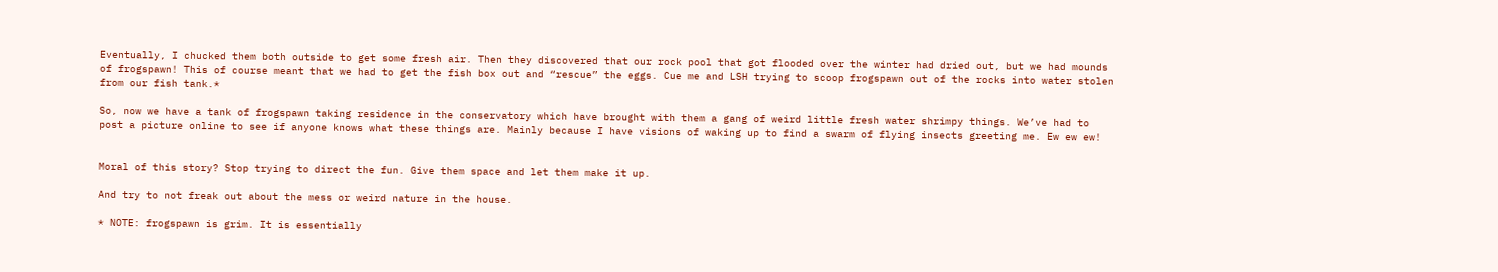Eventually, I chucked them both outside to get some fresh air. Then they discovered that our rock pool that got flooded over the winter had dried out, but we had mounds of frogspawn! This of course meant that we had to get the fish box out and “rescue” the eggs. Cue me and LSH trying to scoop frogspawn out of the rocks into water stolen from our fish tank.*

So, now we have a tank of frogspawn taking residence in the conservatory which have brought with them a gang of weird little fresh water shrimpy things. We’ve had to post a picture online to see if anyone knows what these things are. Mainly because I have visions of waking up to find a swarm of flying insects greeting me. Ew ew ew!


Moral of this story? Stop trying to direct the fun. Give them space and let them make it up.

And try to not freak out about the mess or weird nature in the house.

* NOTE: frogspawn is grim. It is essentially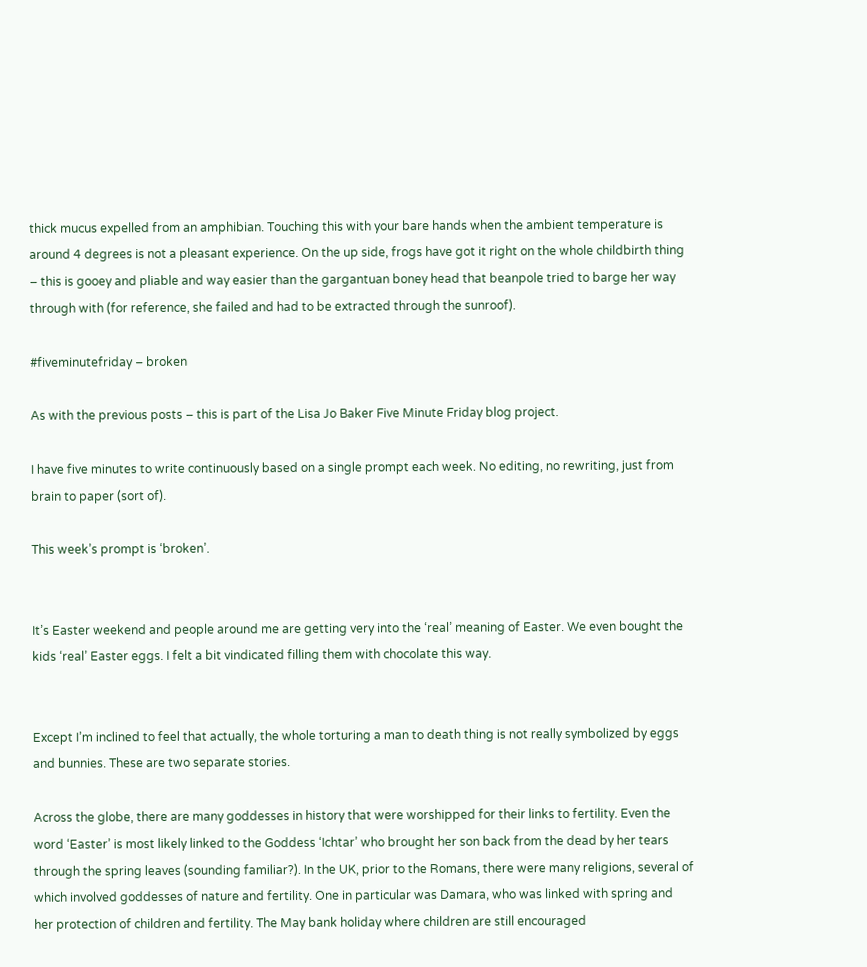thick mucus expelled from an amphibian. Touching this with your bare hands when the ambient temperature is around 4 degrees is not a pleasant experience. On the up side, frogs have got it right on the whole childbirth thing – this is gooey and pliable and way easier than the gargantuan boney head that beanpole tried to barge her way through with (for reference, she failed and had to be extracted through the sunroof).

#fiveminutefriday – broken

As with the previous posts – this is part of the Lisa Jo Baker Five Minute Friday blog project.

I have five minutes to write continuously based on a single prompt each week. No editing, no rewriting, just from brain to paper (sort of).

This week’s prompt is ‘broken’.


It’s Easter weekend and people around me are getting very into the ‘real’ meaning of Easter. We even bought the kids ‘real’ Easter eggs. I felt a bit vindicated filling them with chocolate this way.


Except I’m inclined to feel that actually, the whole torturing a man to death thing is not really symbolized by eggs and bunnies. These are two separate stories.

Across the globe, there are many goddesses in history that were worshipped for their links to fertility. Even the word ‘Easter’ is most likely linked to the Goddess ‘Ichtar’ who brought her son back from the dead by her tears through the spring leaves (sounding familiar?). In the UK, prior to the Romans, there were many religions, several of which involved goddesses of nature and fertility. One in particular was Damara, who was linked with spring and her protection of children and fertility. The May bank holiday where children are still encouraged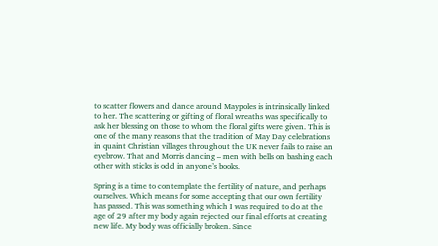to scatter flowers and dance around Maypoles is intrinsically linked to her. The scattering or gifting of floral wreaths was specifically to ask her blessing on those to whom the floral gifts were given. This is one of the many reasons that the tradition of May Day celebrations in quaint Christian villages throughout the UK never fails to raise an eyebrow. That and Morris dancing – men with bells on bashing each other with sticks is odd in anyone’s books.

Spring is a time to contemplate the fertility of nature, and perhaps ourselves. Which means for some accepting that our own fertility has passed. This was something which I was required to do at the age of 29 after my body again rejected our final efforts at creating new life. My body was officially broken. Since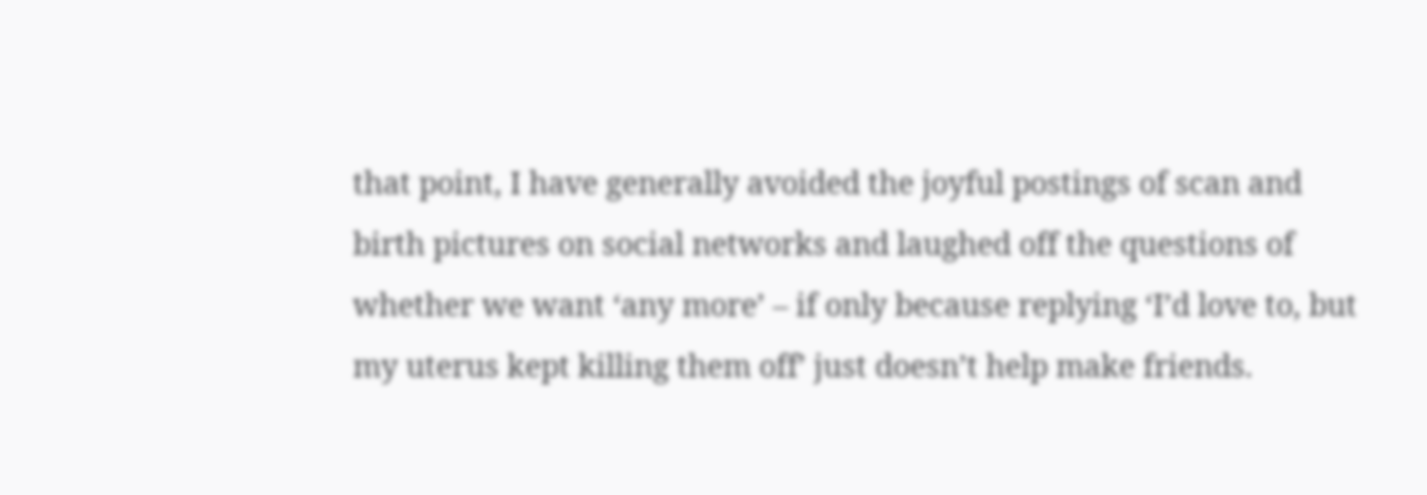that point, I have generally avoided the joyful postings of scan and birth pictures on social networks and laughed off the questions of whether we want ‘any more’ – if only because replying ‘I’d love to, but my uterus kept killing them off’ just doesn’t help make friends.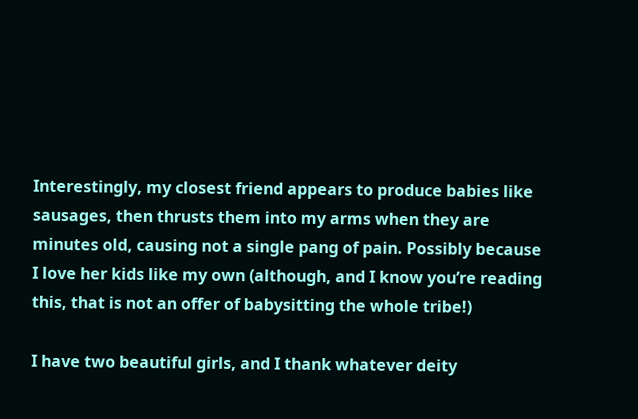Interestingly, my closest friend appears to produce babies like sausages, then thrusts them into my arms when they are minutes old, causing not a single pang of pain. Possibly because I love her kids like my own (although, and I know you’re reading this, that is not an offer of babysitting the whole tribe!)

I have two beautiful girls, and I thank whatever deity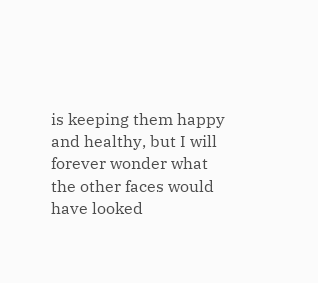is keeping them happy and healthy, but I will forever wonder what the other faces would have looked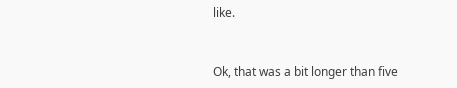like.


Ok, that was a bit longer than five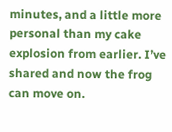minutes, and a little more personal than my cake explosion from earlier. I’ve shared and now the frog can move on.